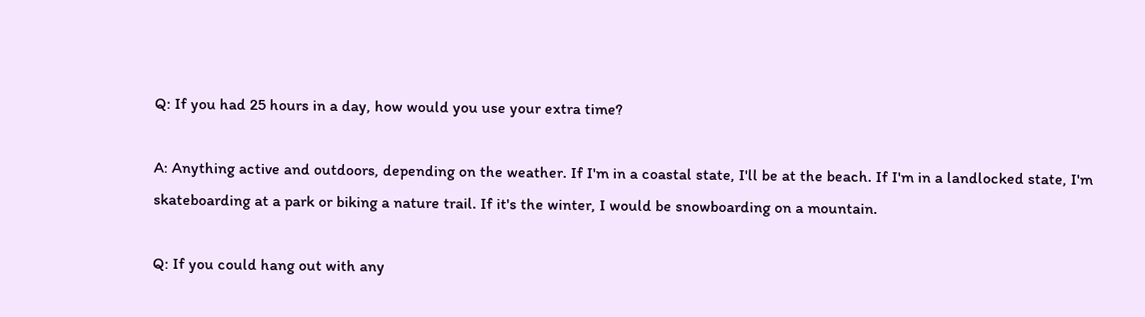Q: If you had 25 hours in a day, how would you use your extra time?

A: Anything active and outdoors, depending on the weather. If I'm in a coastal state, I'll be at the beach. If I'm in a landlocked state, I'm skateboarding at a park or biking a nature trail. If it's the winter, I would be snowboarding on a mountain.

Q: If you could hang out with any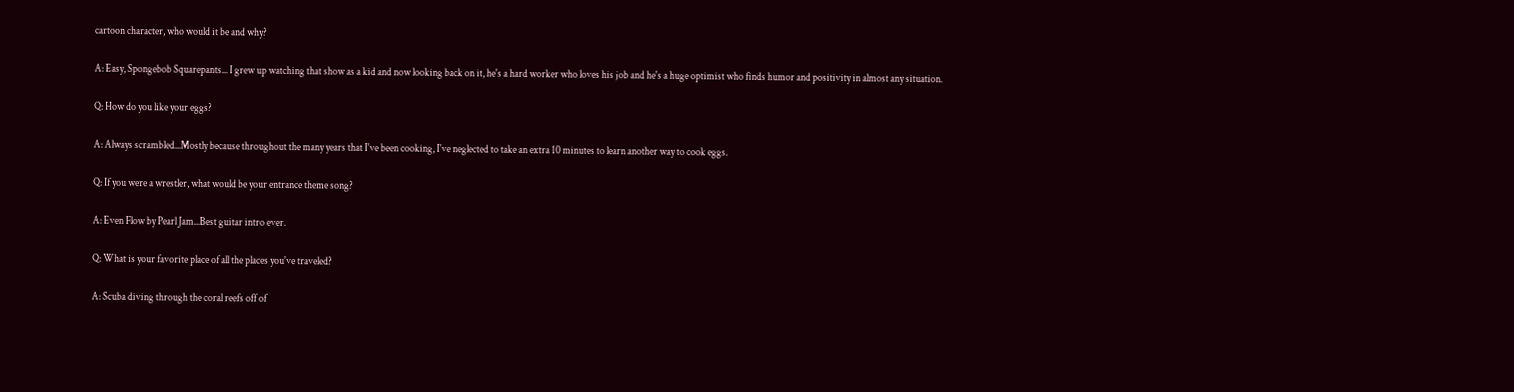cartoon character, who would it be and why?

A: Easy, Spongebob Squarepants... I grew up watching that show as a kid and now looking back on it, he's a hard worker who loves his job and he's a huge optimist who finds humor and positivity in almost any situation.

Q: How do you like your eggs?

A: Always scrambled...Mostly because throughout the many years that I've been cooking, I've neglected to take an extra 10 minutes to learn another way to cook eggs.

Q: If you were a wrestler, what would be your entrance theme song?

A: Even Flow by Pearl Jam...Best guitar intro ever.

Q: What is your favorite place of all the places you've traveled?

A: Scuba diving through the coral reefs off of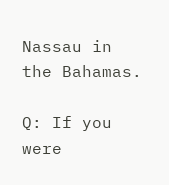Nassau in the Bahamas.

Q: If you were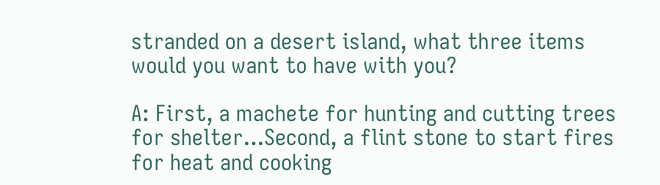stranded on a desert island, what three items would you want to have with you?

A: First, a machete for hunting and cutting trees for shelter...Second, a flint stone to start fires for heat and cooking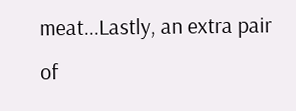meat...Lastly, an extra pair of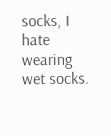socks, I hate wearing wet socks.